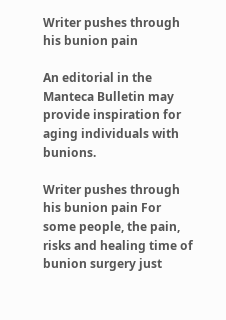Writer pushes through his bunion pain

An editorial in the Manteca Bulletin may provide inspiration for aging individuals with bunions.

Writer pushes through his bunion pain For some people, the pain, risks and healing time of bunion surgery just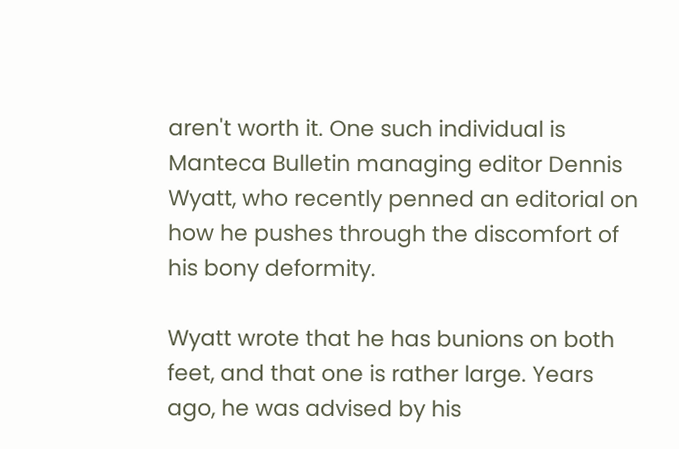aren't worth it. One such individual is Manteca Bulletin managing editor Dennis Wyatt, who recently penned an editorial on how he pushes through the discomfort of his bony deformity.

Wyatt wrote that he has bunions on both feet, and that one is rather large. Years ago, he was advised by his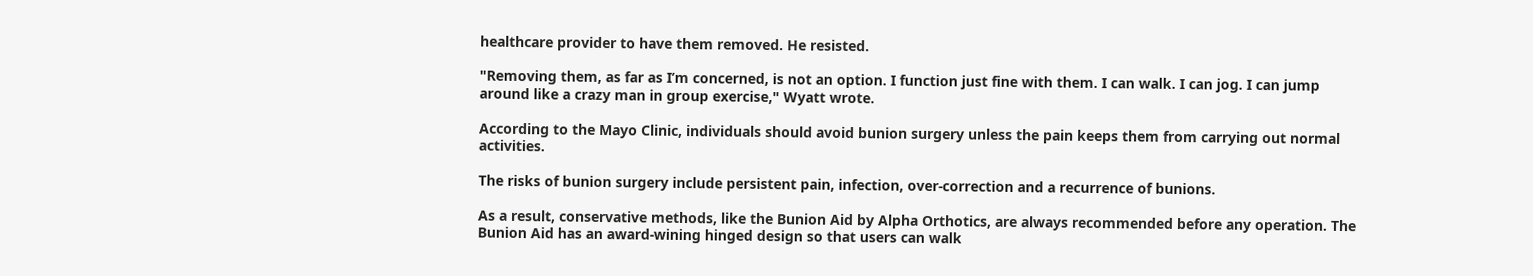healthcare provider to have them removed. He resisted.

"Removing them, as far as I’m concerned, is not an option. I function just fine with them. I can walk. I can jog. I can jump around like a crazy man in group exercise," Wyatt wrote.

According to the Mayo Clinic, individuals should avoid bunion surgery unless the pain keeps them from carrying out normal activities.

The risks of bunion surgery include persistent pain, infection, over-correction and a recurrence of bunions.

As a result, conservative methods, like the Bunion Aid by Alpha Orthotics, are always recommended before any operation. The Bunion Aid has an award-wining hinged design so that users can walk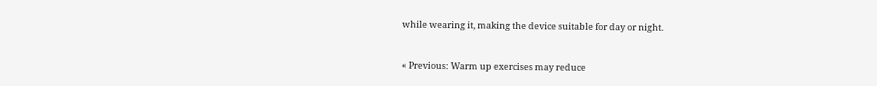while wearing it, making the device suitable for day or night.


« Previous: Warm up exercises may reduce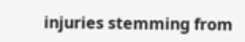injuries stemming from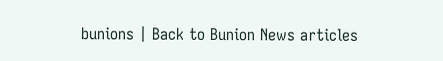bunions | Back to Bunion News articles